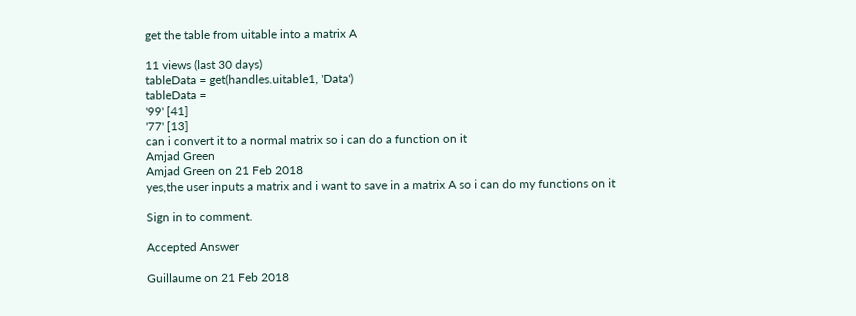get the table from uitable into a matrix A

11 views (last 30 days)
tableData = get(handles.uitable1, 'Data')
tableData =
'99' [41]
'77' [13]
can i convert it to a normal matrix so i can do a function on it
Amjad Green
Amjad Green on 21 Feb 2018
yes,the user inputs a matrix and i want to save in a matrix A so i can do my functions on it

Sign in to comment.

Accepted Answer

Guillaume on 21 Feb 2018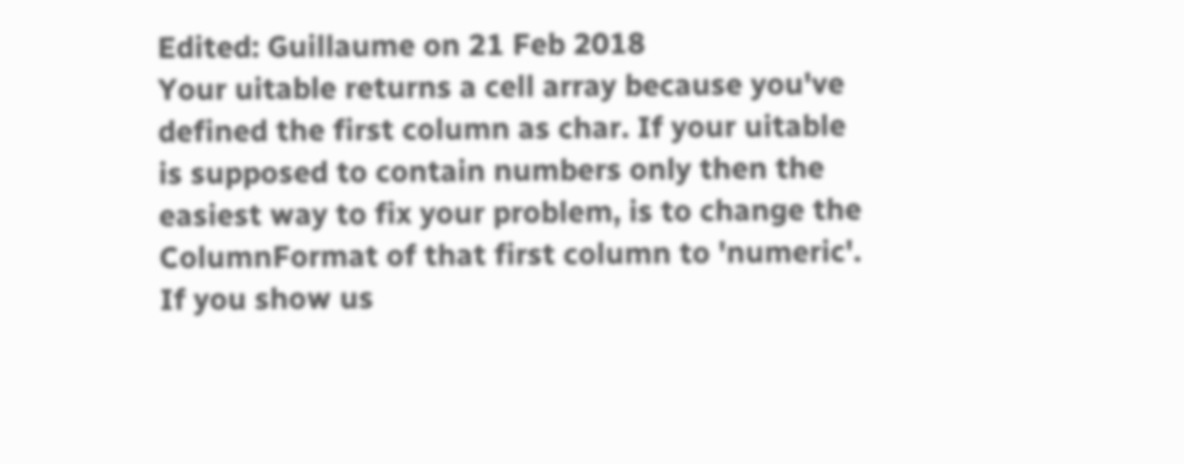Edited: Guillaume on 21 Feb 2018
Your uitable returns a cell array because you've defined the first column as char. If your uitable is supposed to contain numbers only then the easiest way to fix your problem, is to change the ColumnFormat of that first column to 'numeric'. If you show us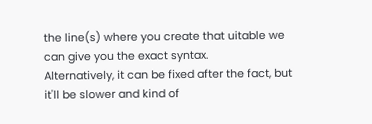the line(s) where you create that uitable we can give you the exact syntax.
Alternatively, it can be fixed after the fact, but it'll be slower and kind of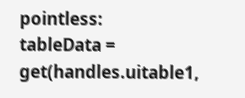pointless:
tableData = get(handles.uitable1,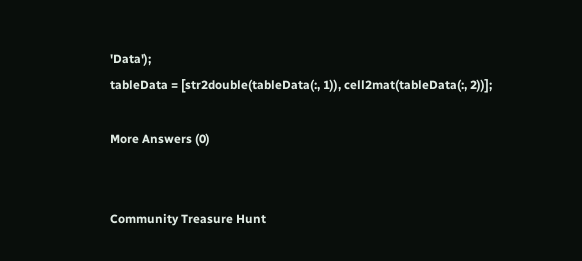'Data');
tableData = [str2double(tableData(:, 1)), cell2mat(tableData(:, 2))];

More Answers (0)


Community Treasure Hunt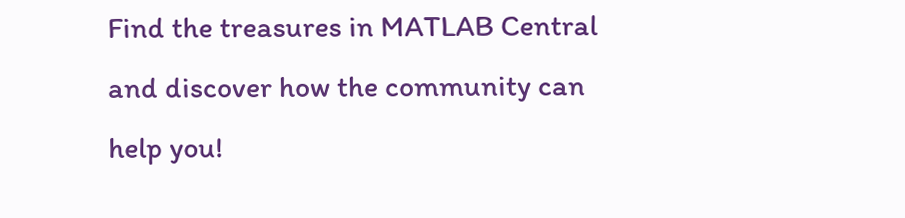Find the treasures in MATLAB Central and discover how the community can help you!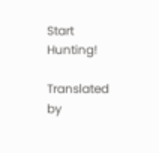Start Hunting!

Translated by